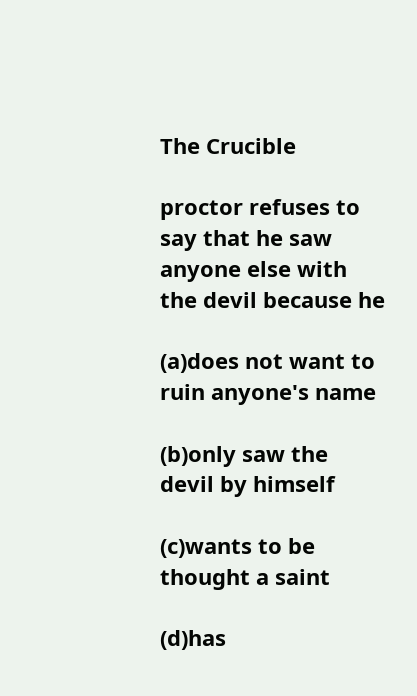The Crucible

proctor refuses to say that he saw anyone else with the devil because he

(a)does not want to ruin anyone's name

(b)only saw the devil by himself

(c)wants to be thought a saint

(d)has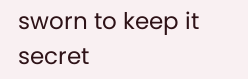sworn to keep it secret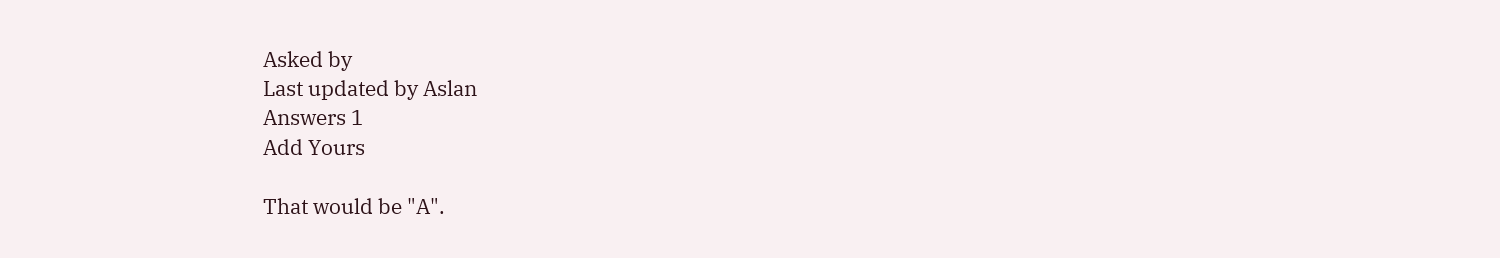Asked by
Last updated by Aslan
Answers 1
Add Yours

That would be "A".